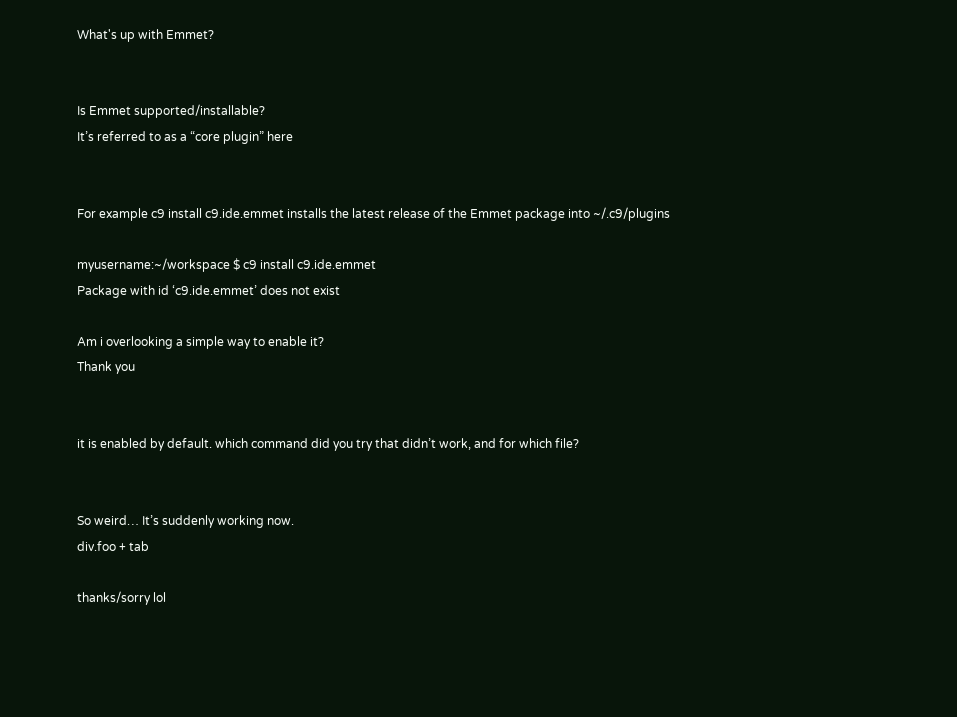What's up with Emmet?


Is Emmet supported/installable?
It’s referred to as a “core plugin” here


For example c9 install c9.ide.emmet installs the latest release of the Emmet package into ~/.c9/plugins

myusername:~/workspace $ c9 install c9.ide.emmet
Package with id ‘c9.ide.emmet’ does not exist

Am i overlooking a simple way to enable it?
Thank you


it is enabled by default. which command did you try that didn’t work, and for which file?


So weird… It’s suddenly working now.
div.foo + tab

thanks/sorry lol